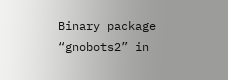Binary package “gnobots2” in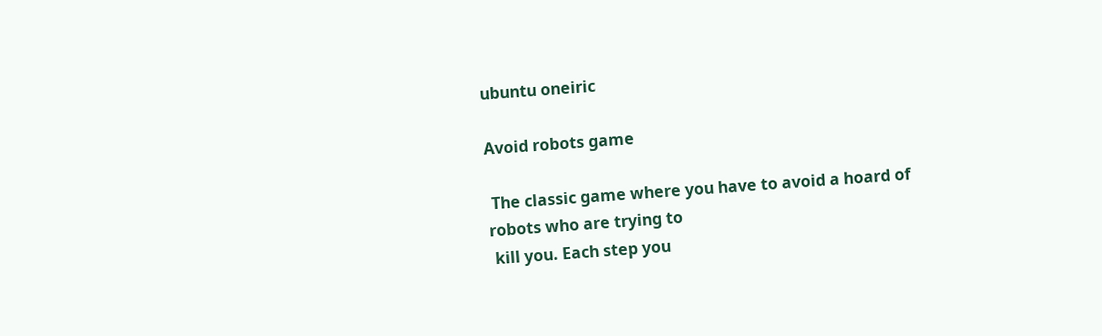ubuntu oneiric

Avoid robots game

 The classic game where you have to avoid a hoard of robots who are trying to
 kill you. Each step you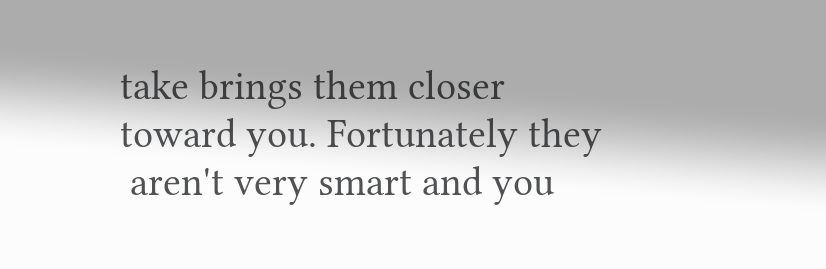take brings them closer toward you. Fortunately they
 aren't very smart and you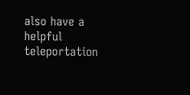also have a helpful teleportation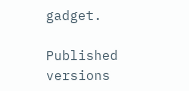gadget.

Published versions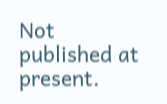Not published at present.